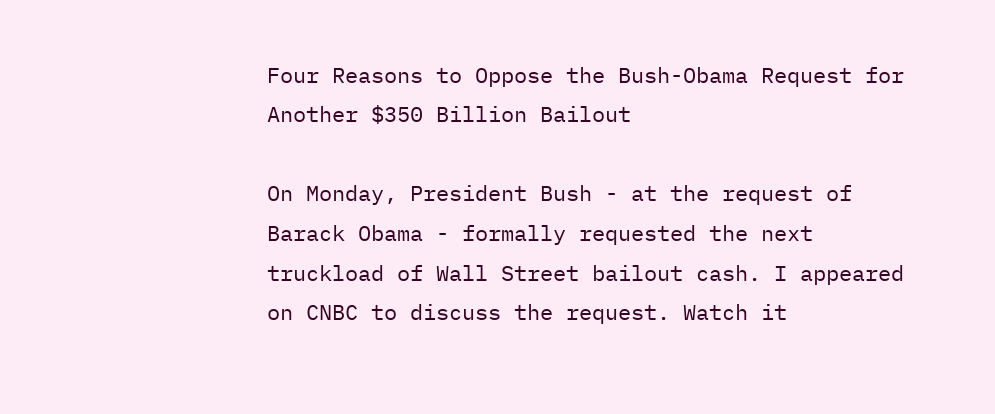Four Reasons to Oppose the Bush-Obama Request for Another $350 Billion Bailout

On Monday, President Bush - at the request of Barack Obama - formally requested the next truckload of Wall Street bailout cash. I appeared on CNBC to discuss the request. Watch it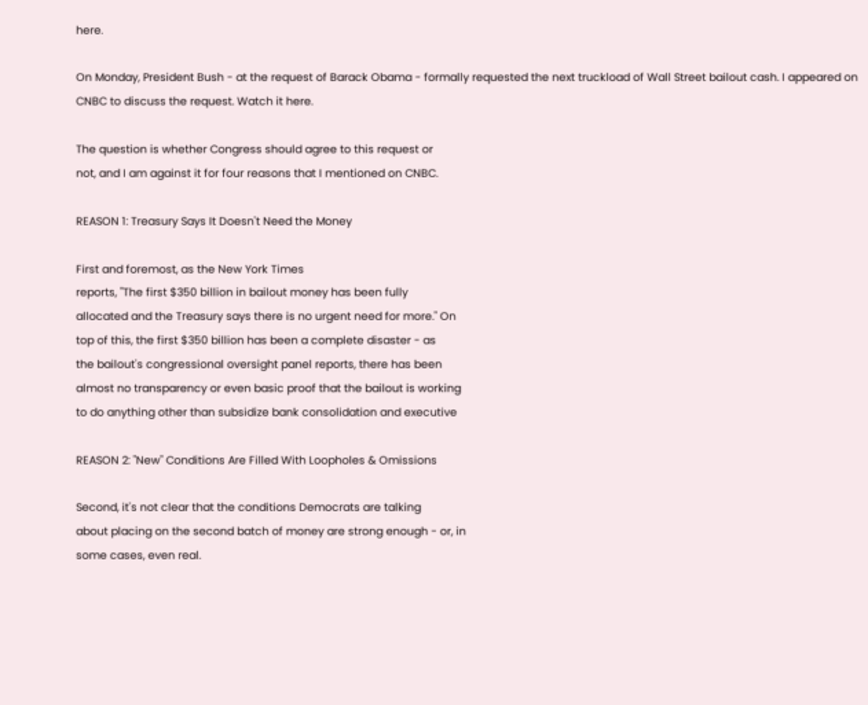here.

On Monday, President Bush - at the request of Barack Obama - formally requested the next truckload of Wall Street bailout cash. I appeared on CNBC to discuss the request. Watch it here.

The question is whether Congress should agree to this request or
not, and I am against it for four reasons that I mentioned on CNBC.

REASON 1: Treasury Says It Doesn't Need the Money

First and foremost, as the New York Times
reports, "The first $350 billion in bailout money has been fully
allocated and the Treasury says there is no urgent need for more." On
top of this, the first $350 billion has been a complete disaster - as
the bailout's congressional oversight panel reports, there has been
almost no transparency or even basic proof that the bailout is working
to do anything other than subsidize bank consolidation and executive

REASON 2: "New" Conditions Are Filled With Loopholes & Omissions

Second, it's not clear that the conditions Democrats are talking
about placing on the second batch of money are strong enough - or, in
some cases, even real.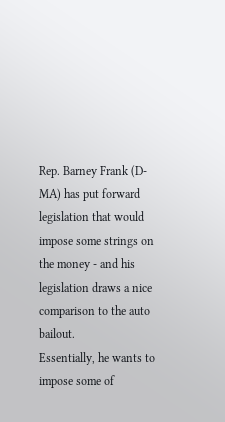Rep. Barney Frank (D-MA) has put forward legislation that would impose some strings on the money - and his legislation draws a nice comparison to the auto bailout.
Essentially, he wants to impose some of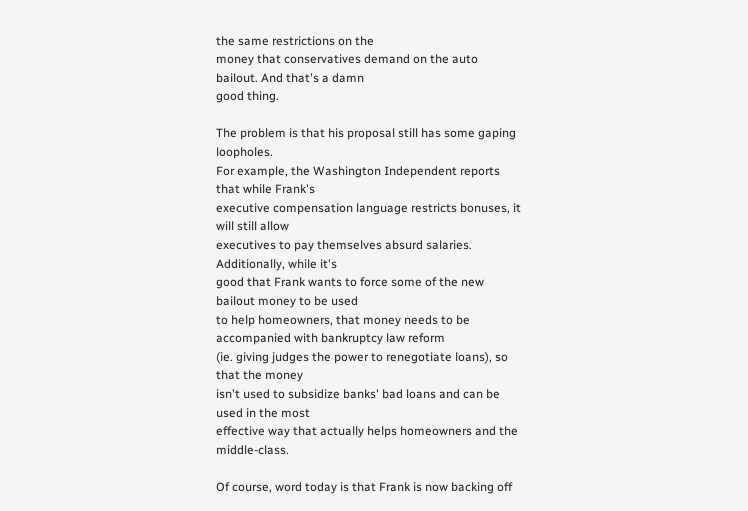the same restrictions on the
money that conservatives demand on the auto bailout. And that's a damn
good thing.

The problem is that his proposal still has some gaping loopholes.
For example, the Washington Independent reports that while Frank's
executive compensation language restricts bonuses, it will still allow
executives to pay themselves absurd salaries. Additionally, while it's
good that Frank wants to force some of the new bailout money to be used
to help homeowners, that money needs to be accompanied with bankruptcy law reform
(ie. giving judges the power to renegotiate loans), so that the money
isn't used to subsidize banks' bad loans and can be used in the most
effective way that actually helps homeowners and the middle-class.

Of course, word today is that Frank is now backing off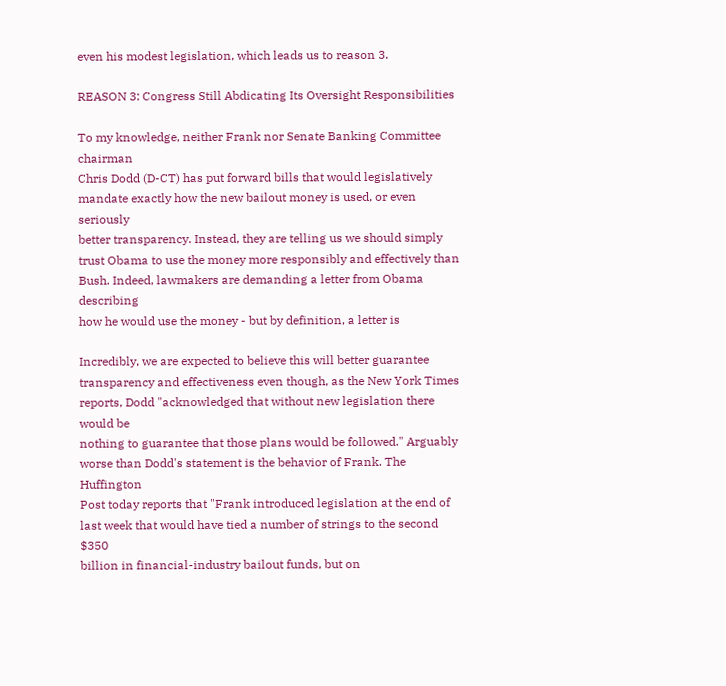even his modest legislation, which leads us to reason 3.

REASON 3: Congress Still Abdicating Its Oversight Responsibilities

To my knowledge, neither Frank nor Senate Banking Committee chairman
Chris Dodd (D-CT) has put forward bills that would legislatively
mandate exactly how the new bailout money is used, or even seriously
better transparency. Instead, they are telling us we should simply
trust Obama to use the money more responsibly and effectively than
Bush. Indeed, lawmakers are demanding a letter from Obama describing
how he would use the money - but by definition, a letter is

Incredibly, we are expected to believe this will better guarantee
transparency and effectiveness even though, as the New York Times
reports, Dodd "acknowledged that without new legislation there would be
nothing to guarantee that those plans would be followed." Arguably
worse than Dodd's statement is the behavior of Frank. The Huffington
Post today reports that "Frank introduced legislation at the end of
last week that would have tied a number of strings to the second $350
billion in financial-industry bailout funds, but on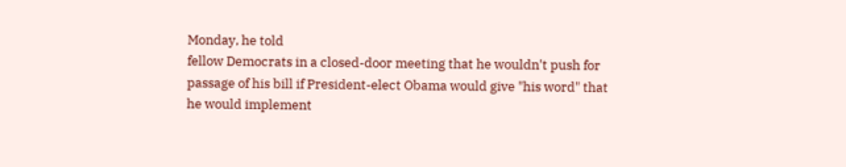Monday, he told
fellow Democrats in a closed-door meeting that he wouldn't push for
passage of his bill if President-elect Obama would give "his word" that
he would implement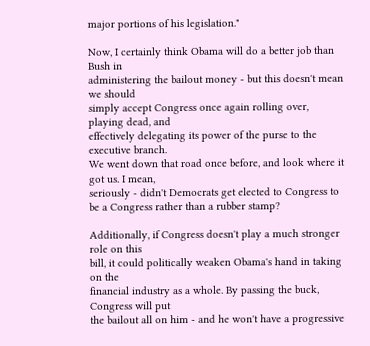major portions of his legislation."

Now, I certainly think Obama will do a better job than Bush in
administering the bailout money - but this doesn't mean we should
simply accept Congress once again rolling over, playing dead, and
effectively delegating its power of the purse to the executive branch.
We went down that road once before, and look where it got us. I mean,
seriously - didn't Democrats get elected to Congress to be a Congress rather than a rubber stamp?

Additionally, if Congress doesn't play a much stronger role on this
bill, it could politically weaken Obama's hand in taking on the
financial industry as a whole. By passing the buck, Congress will put
the bailout all on him - and he won't have a progressive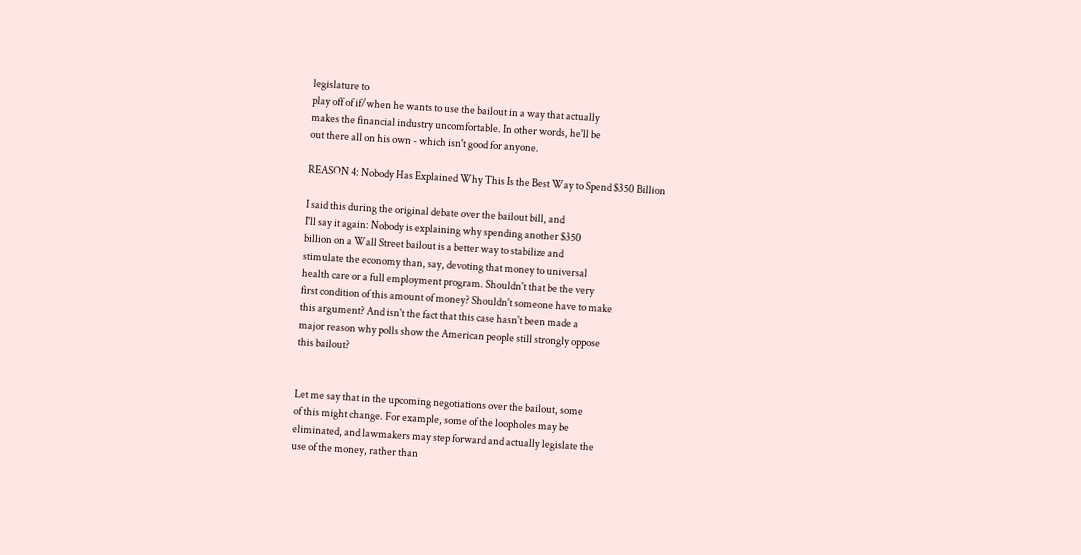legislature to
play off of if/when he wants to use the bailout in a way that actually
makes the financial industry uncomfortable. In other words, he'll be
out there all on his own - which isn't good for anyone.

REASON 4: Nobody Has Explained Why This Is the Best Way to Spend $350 Billion

I said this during the original debate over the bailout bill, and
I'll say it again: Nobody is explaining why spending another $350
billion on a Wall Street bailout is a better way to stabilize and
stimulate the economy than, say, devoting that money to universal
health care or a full employment program. Shouldn't that be the very
first condition of this amount of money? Shouldn't someone have to make
this argument? And isn't the fact that this case hasn't been made a
major reason why polls show the American people still strongly oppose
this bailout?


Let me say that in the upcoming negotiations over the bailout, some
of this might change. For example, some of the loopholes may be
eliminated, and lawmakers may step forward and actually legislate the
use of the money, rather than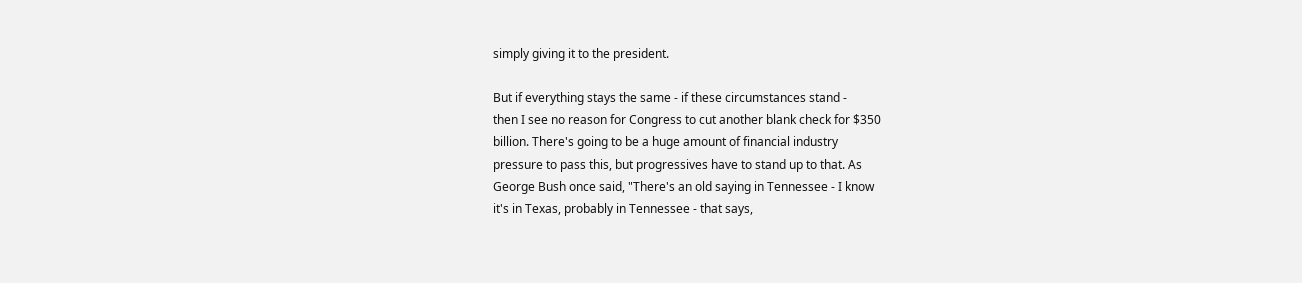simply giving it to the president.

But if everything stays the same - if these circumstances stand -
then I see no reason for Congress to cut another blank check for $350
billion. There's going to be a huge amount of financial industry
pressure to pass this, but progressives have to stand up to that. As
George Bush once said, "There's an old saying in Tennessee - I know
it's in Texas, probably in Tennessee - that says,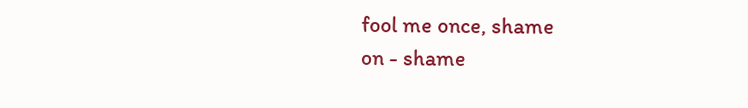fool me once, shame
on - shame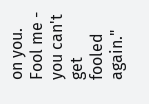on you. Fool me - you can't get fooled again."